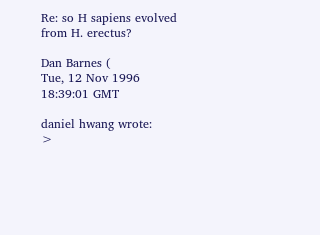Re: so H sapiens evolved from H. erectus?

Dan Barnes (
Tue, 12 Nov 1996 18:39:01 GMT

daniel hwang wrote:
>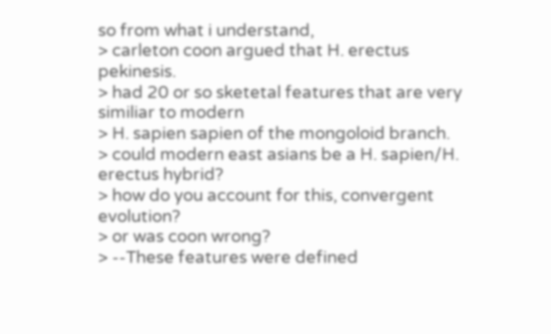so from what i understand,
> carleton coon argued that H. erectus pekinesis.
> had 20 or so sketetal features that are very similiar to modern
> H. sapien sapien of the mongoloid branch.
> could modern east asians be a H. sapien/H. erectus hybrid?
> how do you account for this, convergent evolution?
> or was coon wrong?
> --These features were defined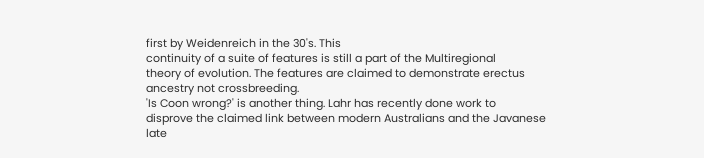first by Weidenreich in the 30's. This
continuity of a suite of features is still a part of the Multiregional
theory of evolution. The features are claimed to demonstrate erectus
ancestry not crossbreeding.
'Is Coon wrong?' is another thing. Lahr has recently done work to
disprove the claimed link between modern Australians and the Javanese
late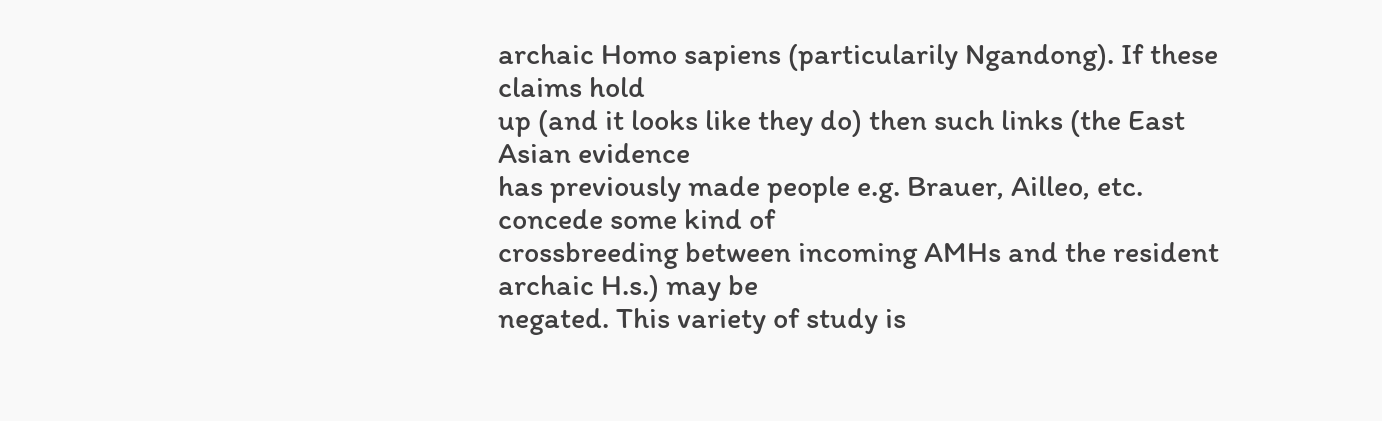archaic Homo sapiens (particularily Ngandong). If these claims hold
up (and it looks like they do) then such links (the East Asian evidence
has previously made people e.g. Brauer, Ailleo, etc. concede some kind of
crossbreeding between incoming AMHs and the resident archaic H.s.) may be
negated. This variety of study is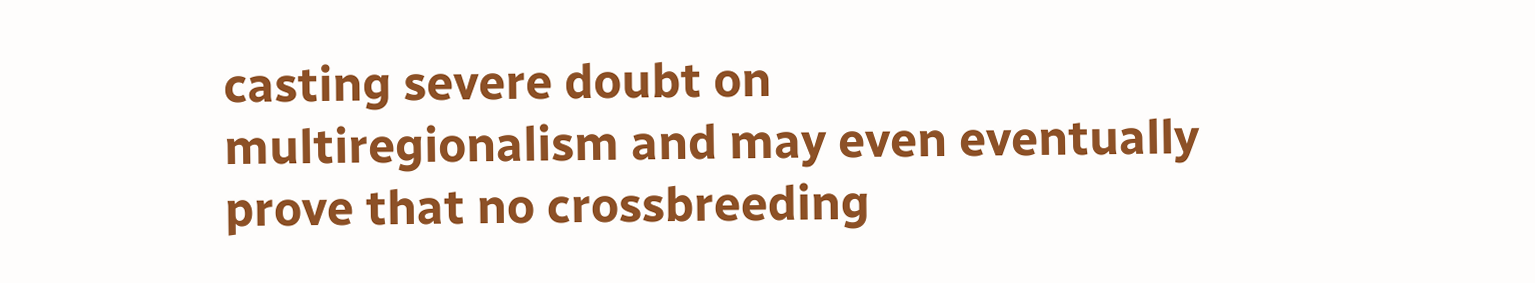casting severe doubt on
multiregionalism and may even eventually prove that no crossbreeding